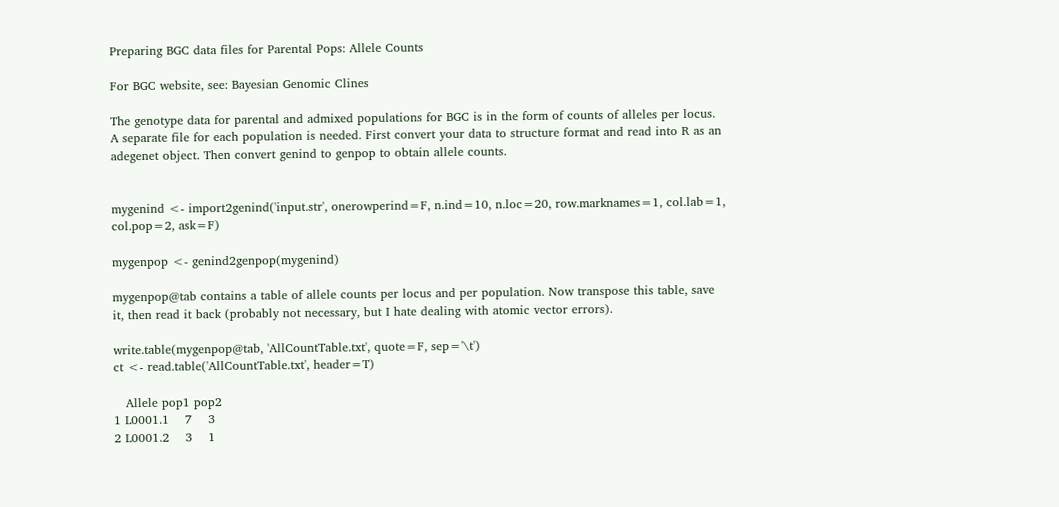Preparing BGC data files for Parental Pops: Allele Counts

For BGC website, see: Bayesian Genomic Clines

The genotype data for parental and admixed populations for BGC is in the form of counts of alleles per locus. A separate file for each population is needed. First convert your data to structure format and read into R as an adegenet object. Then convert genind to genpop to obtain allele counts.


mygenind <- import2genind('input.str', onerowperind=F, n.ind=10, n.loc=20, row.marknames=1, col.lab=1, col.pop=2, ask=F)

mygenpop <- genind2genpop(mygenind)

mygenpop@tab contains a table of allele counts per locus and per population. Now transpose this table, save it, then read it back (probably not necessary, but I hate dealing with atomic vector errors).

write.table(mygenpop@tab, 'AllCountTable.txt', quote=F, sep='\t')
ct <- read.table('AllCountTable.txt', header=T)

   Allele pop1 pop2
1 L0001.1    7    3
2 L0001.2    3    1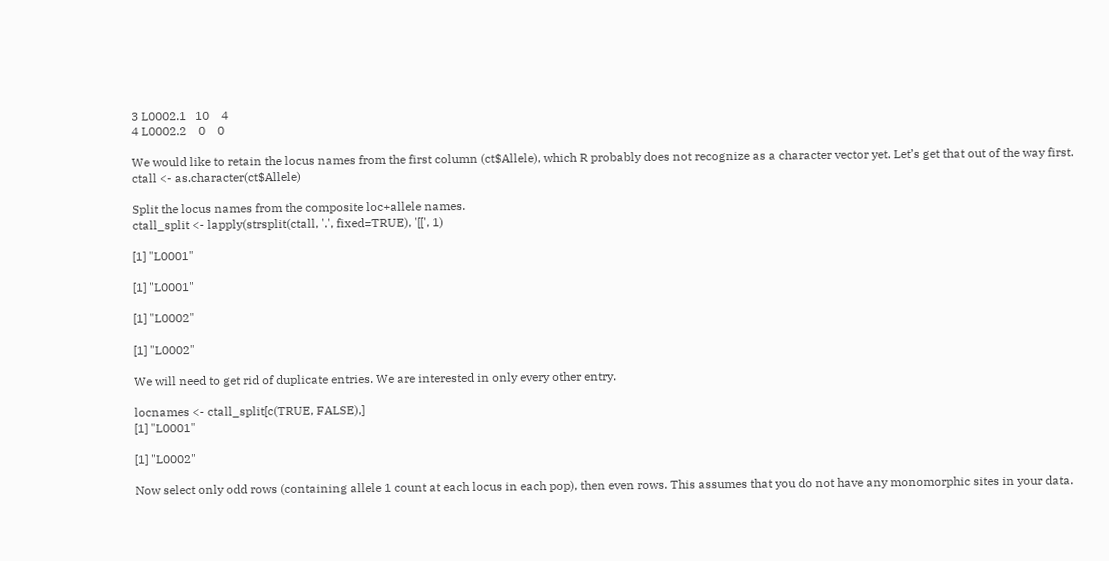3 L0002.1   10    4
4 L0002.2    0    0

We would like to retain the locus names from the first column (ct$Allele), which R probably does not recognize as a character vector yet. Let’s get that out of the way first.
ctall <- as.character(ct$Allele)

Split the locus names from the composite loc+allele names.
ctall_split <- lapply(strsplit(ctall, '.', fixed=TRUE), '[[', 1)

[1] "L0001"

[1] "L0001"

[1] "L0002"

[1] "L0002"

We will need to get rid of duplicate entries. We are interested in only every other entry.

locnames <- ctall_split[c(TRUE, FALSE),]
[1] "L0001"

[1] "L0002"

Now select only odd rows (containing allele 1 count at each locus in each pop), then even rows. This assumes that you do not have any monomorphic sites in your data.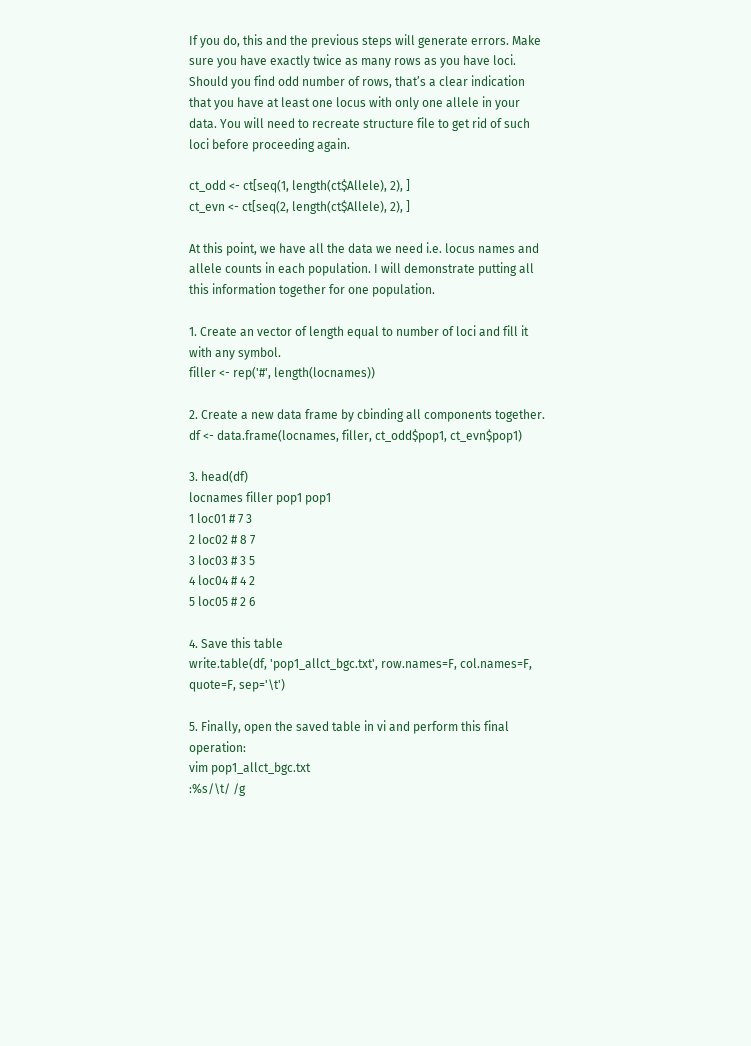If you do, this and the previous steps will generate errors. Make sure you have exactly twice as many rows as you have loci. Should you find odd number of rows, that’s a clear indication that you have at least one locus with only one allele in your data. You will need to recreate structure file to get rid of such loci before proceeding again.

ct_odd <- ct[seq(1, length(ct$Allele), 2), ]
ct_evn <- ct[seq(2, length(ct$Allele), 2), ]

At this point, we have all the data we need i.e. locus names and allele counts in each population. I will demonstrate putting all this information together for one population.

1. Create an vector of length equal to number of loci and fill it with any symbol.
filler <- rep('#', length(locnames))

2. Create a new data frame by cbinding all components together.
df <- data.frame(locnames, filler, ct_odd$pop1, ct_evn$pop1)

3. head(df)
locnames filler pop1 pop1
1 loc01 # 7 3
2 loc02 # 8 7
3 loc03 # 3 5
4 loc04 # 4 2
5 loc05 # 2 6

4. Save this table
write.table(df, 'pop1_allct_bgc.txt', row.names=F, col.names=F, quote=F, sep='\t')

5. Finally, open the saved table in vi and perform this final operation:
vim pop1_allct_bgc.txt
:%s/\t/ /g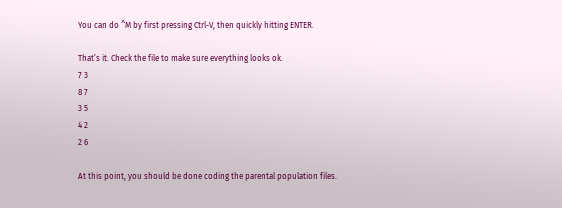You can do ^M by first pressing Ctrl-V, then quickly hitting ENTER.

That’s it. Check the file to make sure everything looks ok.
7 3
8 7
3 5
4 2
2 6

At this point, you should be done coding the parental population files.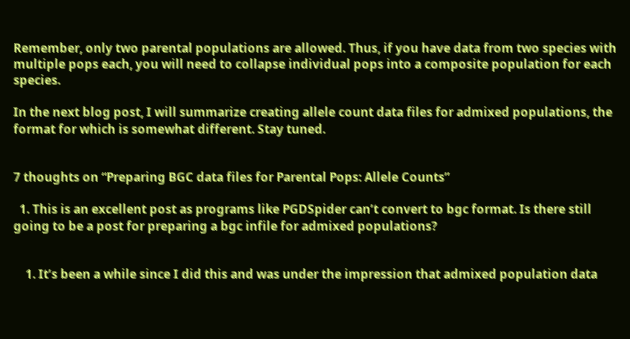Remember, only two parental populations are allowed. Thus, if you have data from two species with multiple pops each, you will need to collapse individual pops into a composite population for each species.

In the next blog post, I will summarize creating allele count data files for admixed populations, the format for which is somewhat different. Stay tuned.


7 thoughts on “Preparing BGC data files for Parental Pops: Allele Counts”

  1. This is an excellent post as programs like PGDSpider can’t convert to bgc format. Is there still going to be a post for preparing a bgc infile for admixed populations?


    1. It’s been a while since I did this and was under the impression that admixed population data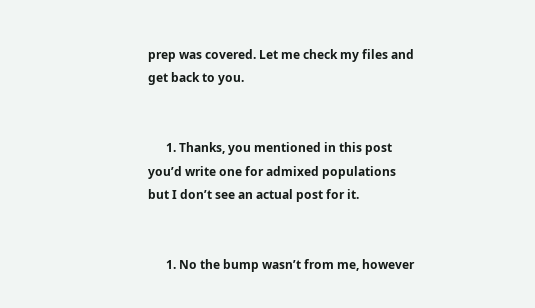prep was covered. Let me check my files and get back to you.


      1. Thanks, you mentioned in this post you’d write one for admixed populations but I don’t see an actual post for it.


      1. No the bump wasn’t from me, however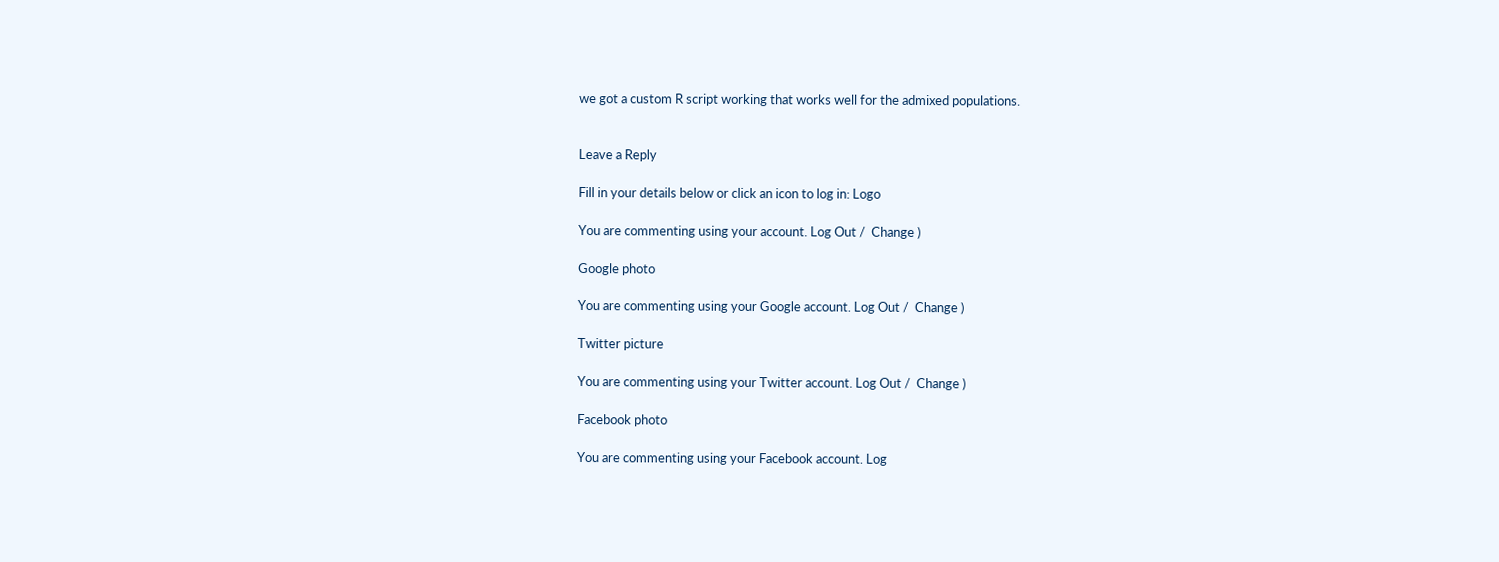we got a custom R script working that works well for the admixed populations.


Leave a Reply

Fill in your details below or click an icon to log in: Logo

You are commenting using your account. Log Out /  Change )

Google photo

You are commenting using your Google account. Log Out /  Change )

Twitter picture

You are commenting using your Twitter account. Log Out /  Change )

Facebook photo

You are commenting using your Facebook account. Log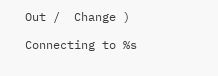Out /  Change )

Connecting to %s